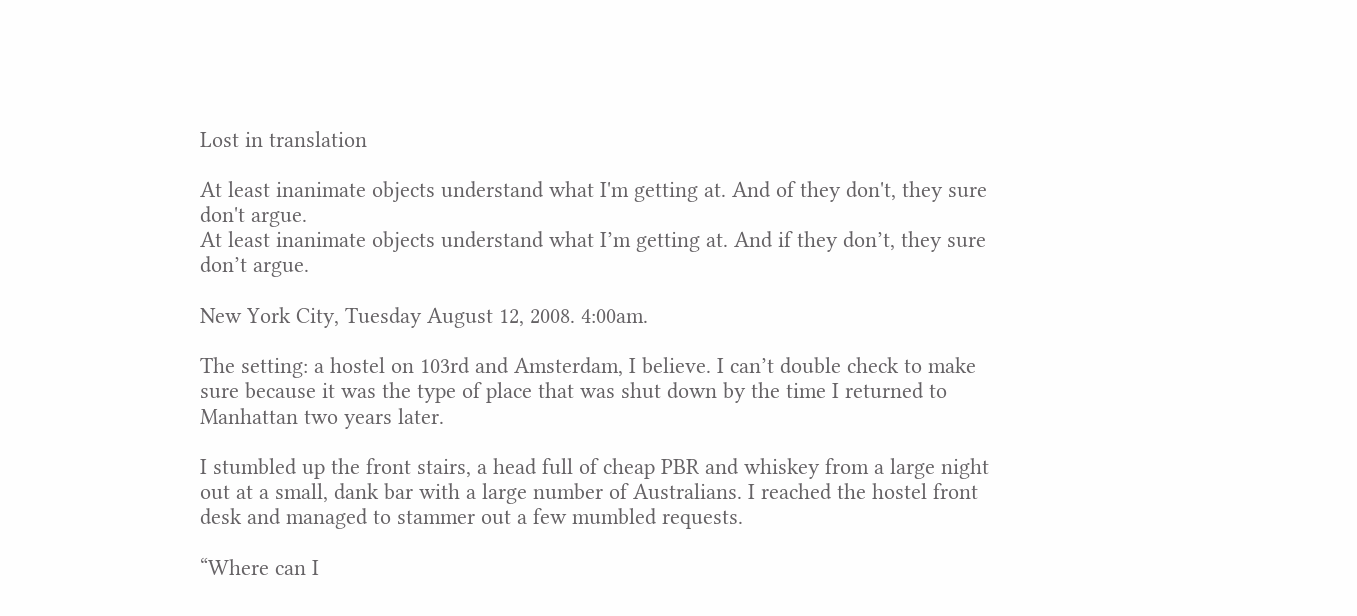Lost in translation

At least inanimate objects understand what I'm getting at. And of they don't, they sure don't argue.
At least inanimate objects understand what I’m getting at. And if they don’t, they sure don’t argue.

New York City, Tuesday August 12, 2008. 4:00am.

The setting: a hostel on 103rd and Amsterdam, I believe. I can’t double check to make sure because it was the type of place that was shut down by the time I returned to Manhattan two years later.

I stumbled up the front stairs, a head full of cheap PBR and whiskey from a large night out at a small, dank bar with a large number of Australians. I reached the hostel front desk and managed to stammer out a few mumbled requests.

“Where can I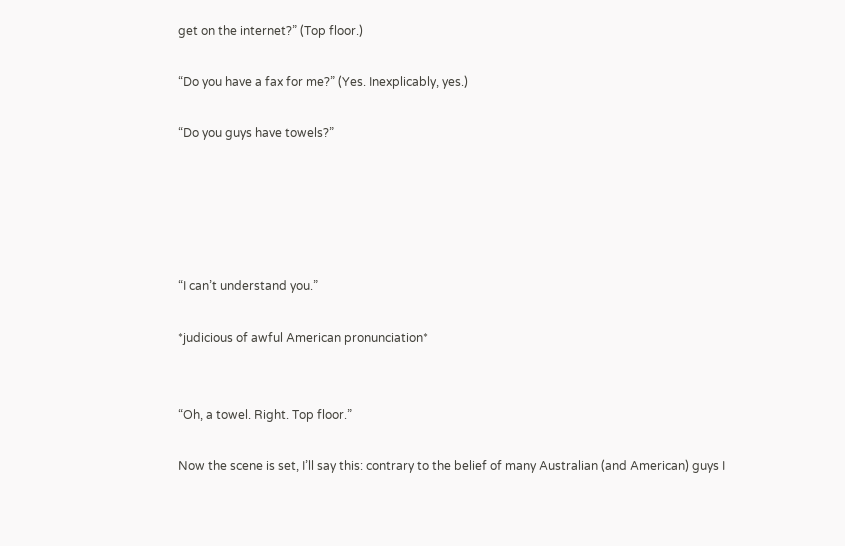get on the internet?” (Top floor.)

“Do you have a fax for me?” (Yes. Inexplicably, yes.)

“Do you guys have towels?”





“I can’t understand you.”

*judicious of awful American pronunciation*


“Oh, a towel. Right. Top floor.”

Now the scene is set, I’ll say this: contrary to the belief of many Australian (and American) guys I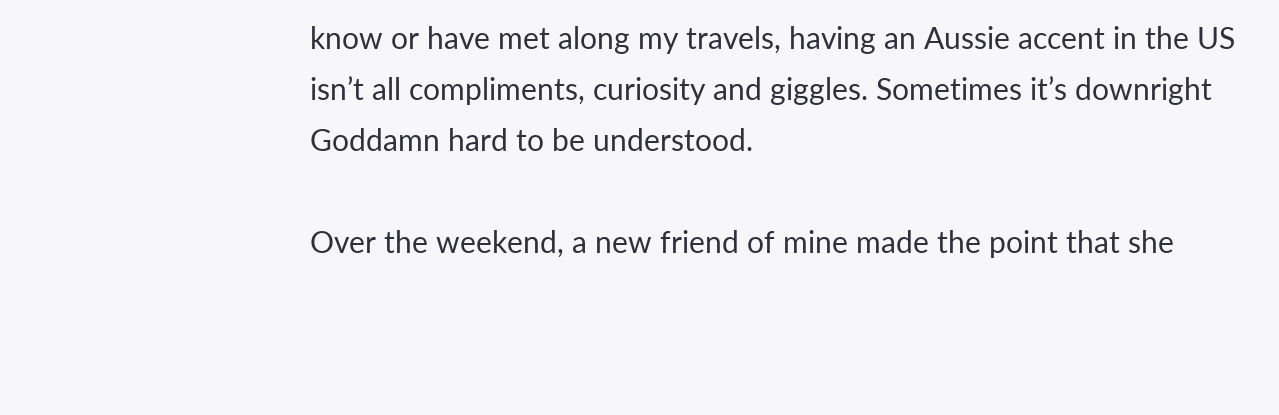know or have met along my travels, having an Aussie accent in the US isn’t all compliments, curiosity and giggles. Sometimes it’s downright Goddamn hard to be understood.

Over the weekend, a new friend of mine made the point that she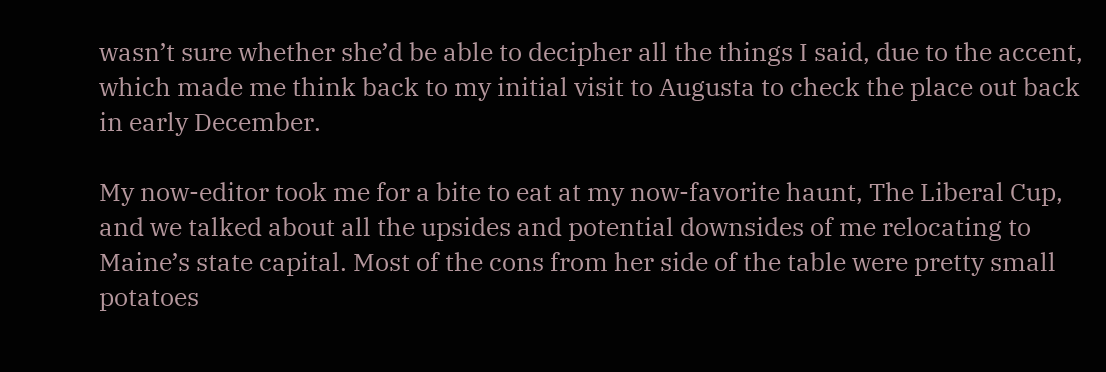wasn’t sure whether she’d be able to decipher all the things I said, due to the accent, which made me think back to my initial visit to Augusta to check the place out back in early December.

My now-editor took me for a bite to eat at my now-favorite haunt, The Liberal Cup, and we talked about all the upsides and potential downsides of me relocating to Maine’s state capital. Most of the cons from her side of the table were pretty small potatoes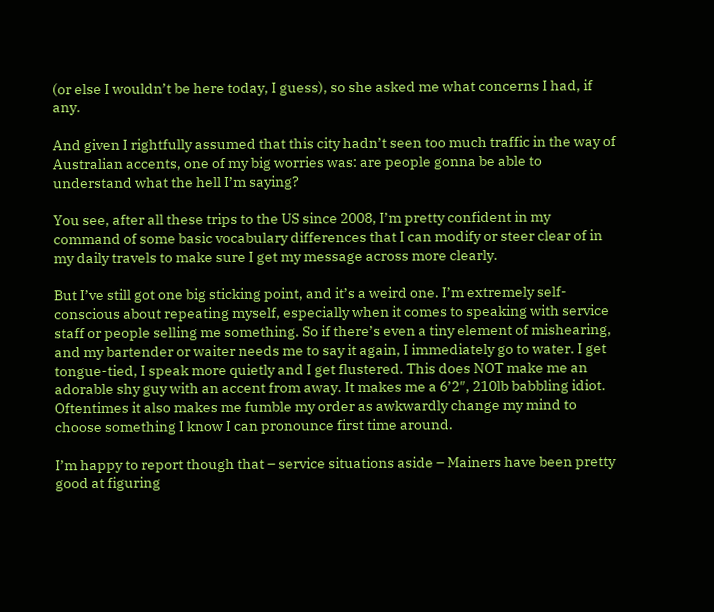(or else I wouldn’t be here today, I guess), so she asked me what concerns I had, if any.

And given I rightfully assumed that this city hadn’t seen too much traffic in the way of Australian accents, one of my big worries was: are people gonna be able to understand what the hell I’m saying?

You see, after all these trips to the US since 2008, I’m pretty confident in my command of some basic vocabulary differences that I can modify or steer clear of in my daily travels to make sure I get my message across more clearly.

But I’ve still got one big sticking point, and it’s a weird one. I’m extremely self-conscious about repeating myself, especially when it comes to speaking with service staff or people selling me something. So if there’s even a tiny element of mishearing, and my bartender or waiter needs me to say it again, I immediately go to water. I get tongue-tied, I speak more quietly and I get flustered. This does NOT make me an adorable shy guy with an accent from away. It makes me a 6’2″, 210lb babbling idiot. Oftentimes it also makes me fumble my order as awkwardly change my mind to choose something I know I can pronounce first time around.

I’m happy to report though that – service situations aside – Mainers have been pretty good at figuring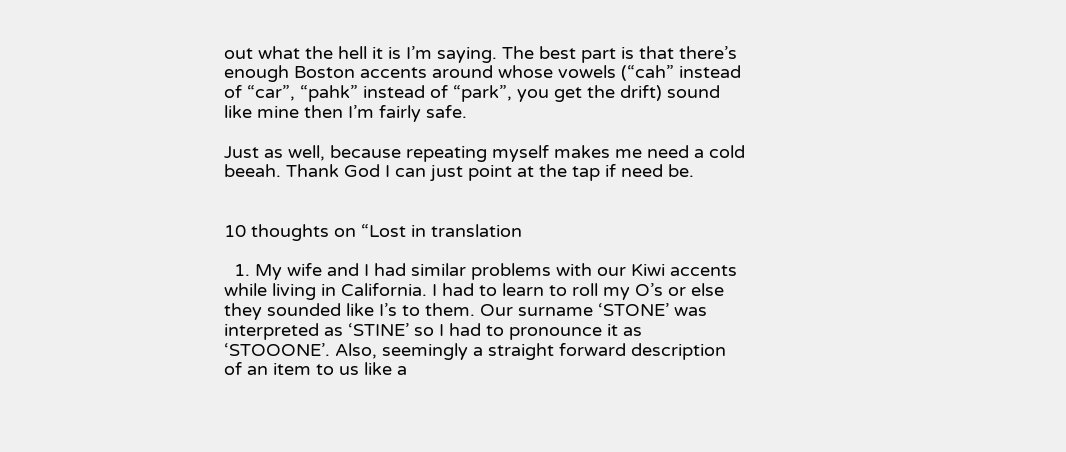out what the hell it is I’m saying. The best part is that there’s enough Boston accents around whose vowels (“cah” instead of “car”, “pahk” instead of “park”, you get the drift) sound like mine then I’m fairly safe.

Just as well, because repeating myself makes me need a cold beeah. Thank God I can just point at the tap if need be.


10 thoughts on “Lost in translation

  1. My wife and I had similar problems with our Kiwi accents while living in California. I had to learn to roll my O’s or else they sounded like I’s to them. Our surname ‘STONE’ was interpreted as ‘STINE’ so I had to pronounce it as ‘STOOONE’. Also, seemingly a straight forward description of an item to us like a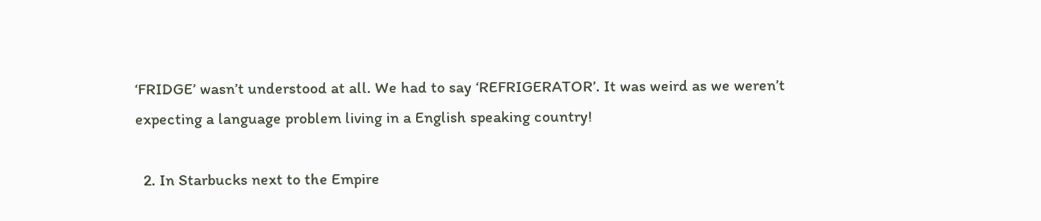‘FRIDGE’ wasn’t understood at all. We had to say ‘REFRIGERATOR’. It was weird as we weren’t expecting a language problem living in a English speaking country!

  2. In Starbucks next to the Empire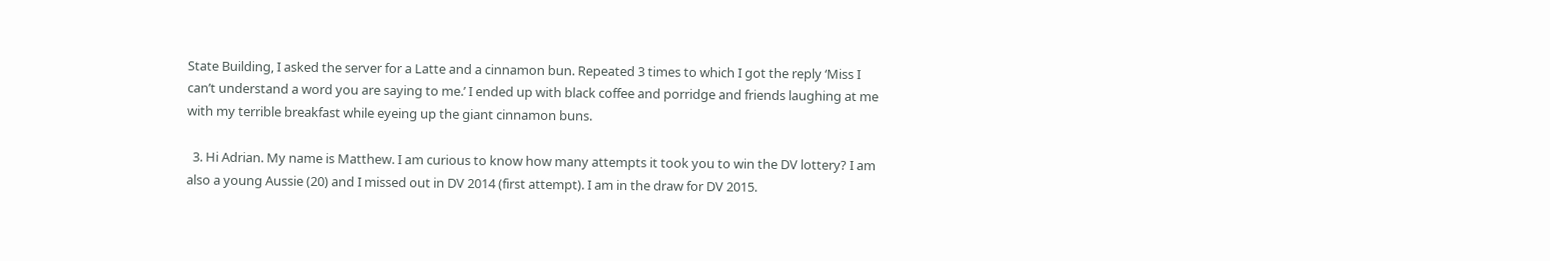State Building, I asked the server for a Latte and a cinnamon bun. Repeated 3 times to which I got the reply ‘Miss I can’t understand a word you are saying to me.’ I ended up with black coffee and porridge and friends laughing at me with my terrible breakfast while eyeing up the giant cinnamon buns.

  3. Hi Adrian. My name is Matthew. I am curious to know how many attempts it took you to win the DV lottery? I am also a young Aussie (20) and I missed out in DV 2014 (first attempt). I am in the draw for DV 2015.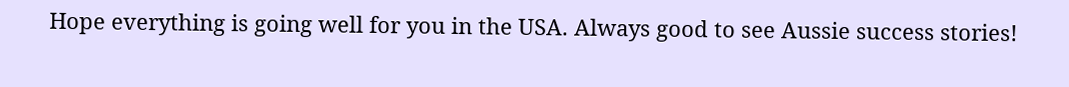Hope everything is going well for you in the USA. Always good to see Aussie success stories!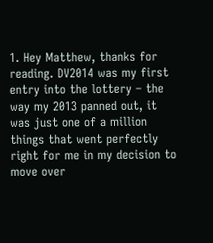1. Hey Matthew, thanks for reading. DV2014 was my first entry into the lottery – the way my 2013 panned out, it was just one of a million things that went perfectly right for me in my decision to move over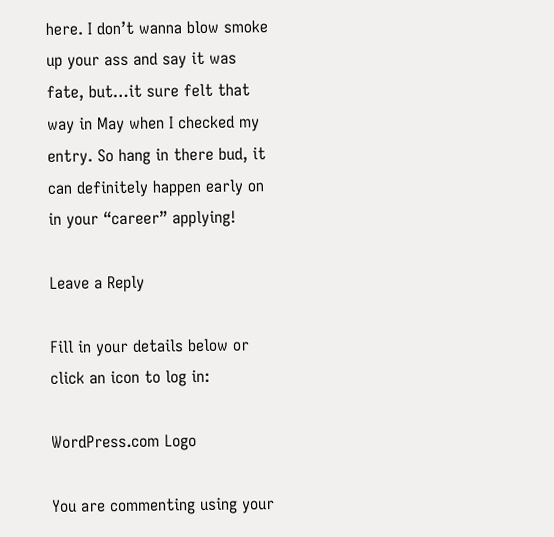here. I don’t wanna blow smoke up your ass and say it was fate, but…it sure felt that way in May when I checked my entry. So hang in there bud, it can definitely happen early on in your “career” applying!

Leave a Reply

Fill in your details below or click an icon to log in:

WordPress.com Logo

You are commenting using your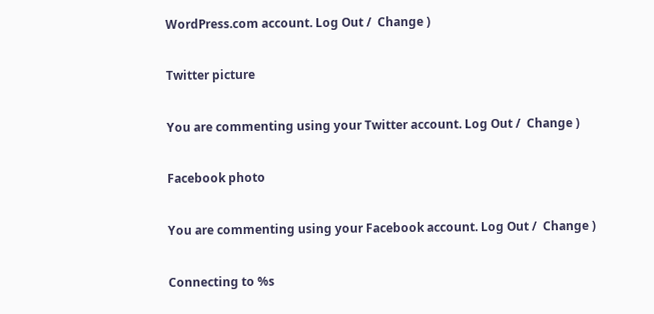WordPress.com account. Log Out /  Change )

Twitter picture

You are commenting using your Twitter account. Log Out /  Change )

Facebook photo

You are commenting using your Facebook account. Log Out /  Change )

Connecting to %s